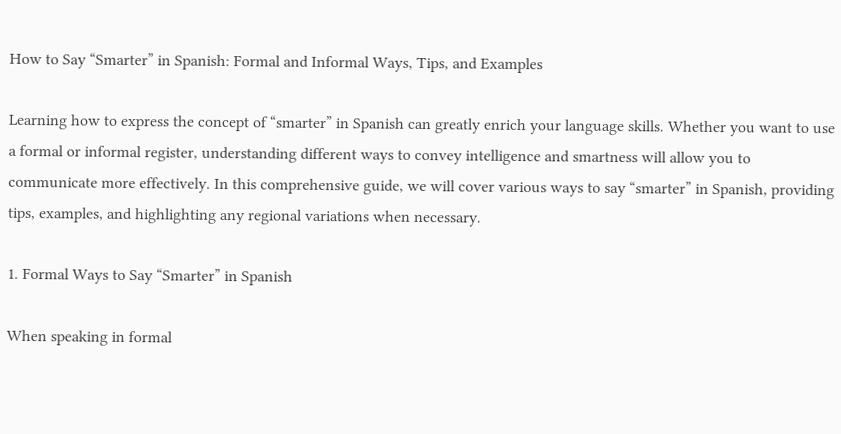How to Say “Smarter” in Spanish: Formal and Informal Ways, Tips, and Examples

Learning how to express the concept of “smarter” in Spanish can greatly enrich your language skills. Whether you want to use a formal or informal register, understanding different ways to convey intelligence and smartness will allow you to communicate more effectively. In this comprehensive guide, we will cover various ways to say “smarter” in Spanish, providing tips, examples, and highlighting any regional variations when necessary.

1. Formal Ways to Say “Smarter” in Spanish

When speaking in formal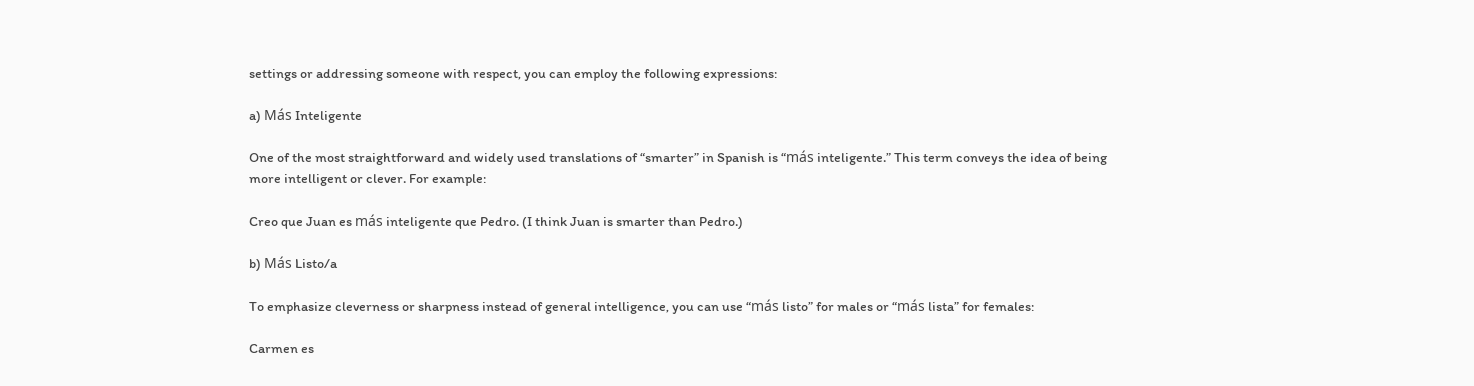settings or addressing someone with respect, you can employ the following expressions:

a) Más Inteligente

One of the most straightforward and widely used translations of “smarter” in Spanish is “más inteligente.” This term conveys the idea of being more intelligent or clever. For example:

Creo que Juan es más inteligente que Pedro. (I think Juan is smarter than Pedro.)

b) Más Listo/a

To emphasize cleverness or sharpness instead of general intelligence, you can use “más listo” for males or “más lista” for females:

Carmen es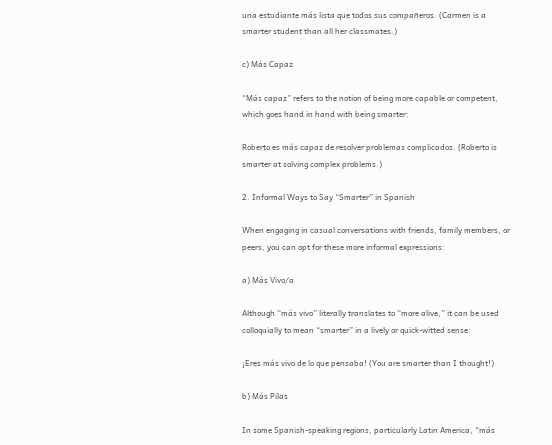una estudiante más lista que todos sus compañeros. (Carmen is a smarter student than all her classmates.)

c) Más Capaz

“Más capaz” refers to the notion of being more capable or competent, which goes hand in hand with being smarter:

Roberto es más capaz de resolver problemas complicados. (Roberto is smarter at solving complex problems.)

2. Informal Ways to Say “Smarter” in Spanish

When engaging in casual conversations with friends, family members, or peers, you can opt for these more informal expressions:

a) Más Vivo/a

Although “más vivo” literally translates to “more alive,” it can be used colloquially to mean “smarter” in a lively or quick-witted sense:

¡Eres más vivo de lo que pensaba! (You are smarter than I thought!)

b) Más Pilas

In some Spanish-speaking regions, particularly Latin America, “más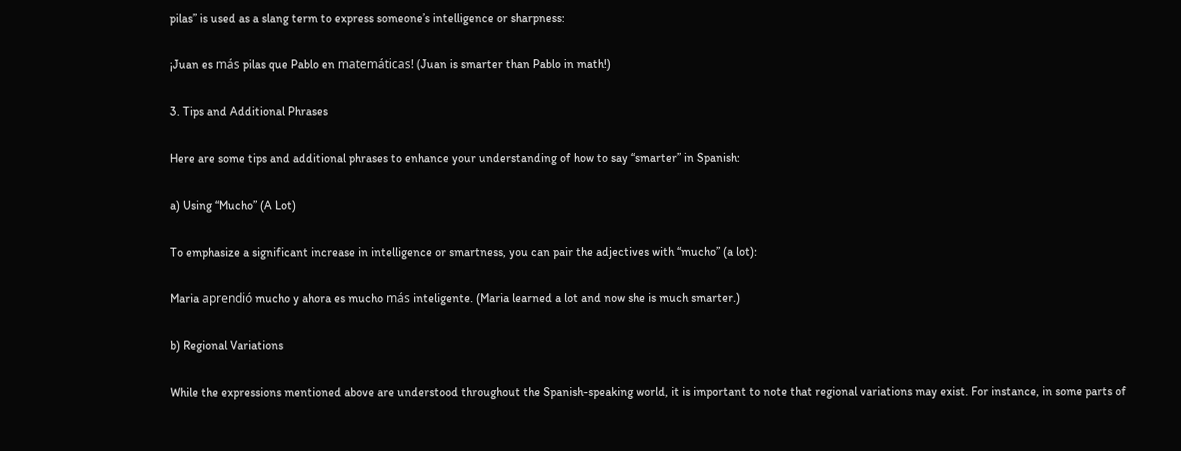pilas” is used as a slang term to express someone’s intelligence or sharpness:

¡Juan es más pilas que Pablo en matemáticas! (Juan is smarter than Pablo in math!)

3. Tips and Additional Phrases

Here are some tips and additional phrases to enhance your understanding of how to say “smarter” in Spanish:

a) Using “Mucho” (A Lot)

To emphasize a significant increase in intelligence or smartness, you can pair the adjectives with “mucho” (a lot):

Maria aprendió mucho y ahora es mucho más inteligente. (Maria learned a lot and now she is much smarter.)

b) Regional Variations

While the expressions mentioned above are understood throughout the Spanish-speaking world, it is important to note that regional variations may exist. For instance, in some parts of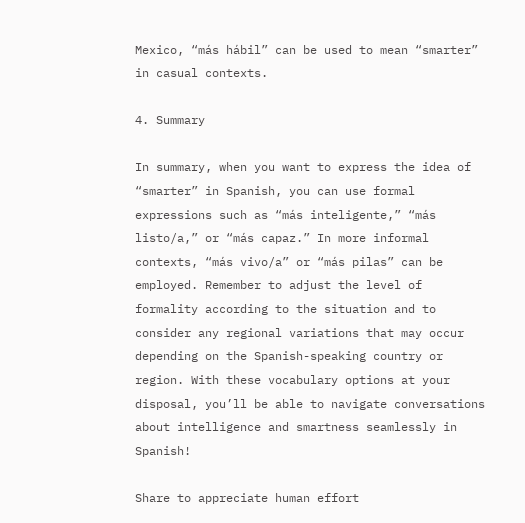Mexico, “más hábil” can be used to mean “smarter” in casual contexts.

4. Summary

In summary, when you want to express the idea of “smarter” in Spanish, you can use formal expressions such as “más inteligente,” “más listo/a,” or “más capaz.” In more informal contexts, “más vivo/a” or “más pilas” can be employed. Remember to adjust the level of formality according to the situation and to consider any regional variations that may occur depending on the Spanish-speaking country or region. With these vocabulary options at your disposal, you’ll be able to navigate conversations about intelligence and smartness seamlessly in Spanish!

Share to appreciate human effort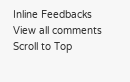Inline Feedbacks
View all comments
Scroll to Top